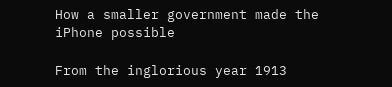How a smaller government made the iPhone possible

From the inglorious year 1913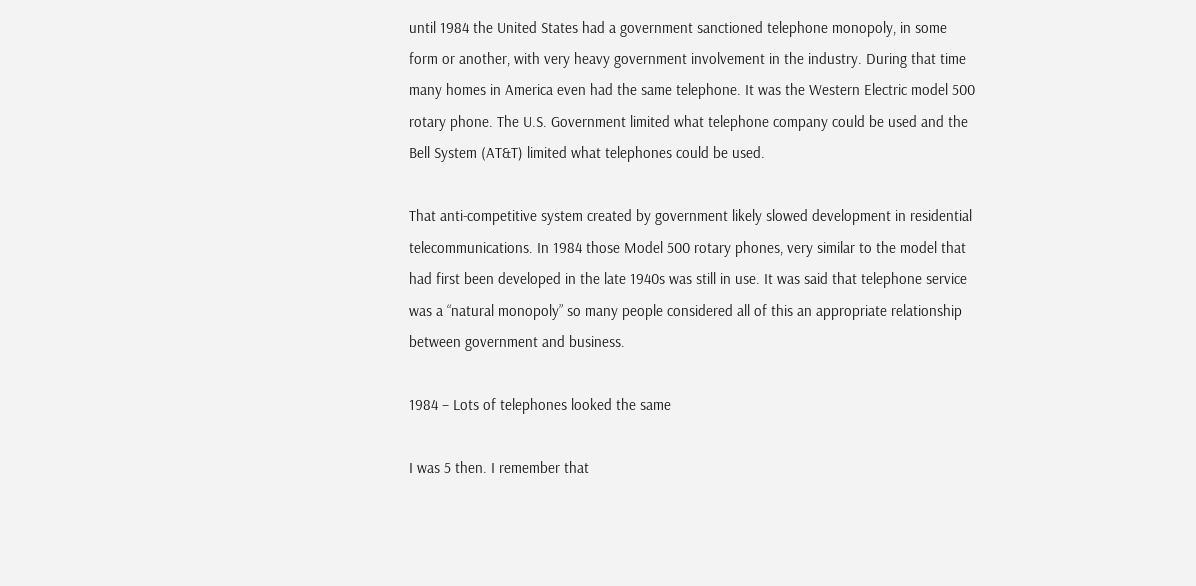until 1984 the United States had a government sanctioned telephone monopoly, in some form or another, with very heavy government involvement in the industry. During that time many homes in America even had the same telephone. It was the Western Electric model 500 rotary phone. The U.S. Government limited what telephone company could be used and the Bell System (AT&T) limited what telephones could be used.

That anti-competitive system created by government likely slowed development in residential telecommunications. In 1984 those Model 500 rotary phones, very similar to the model that had first been developed in the late 1940s was still in use. It was said that telephone service was a “natural monopoly” so many people considered all of this an appropriate relationship between government and business.

1984 – Lots of telephones looked the same

I was 5 then. I remember that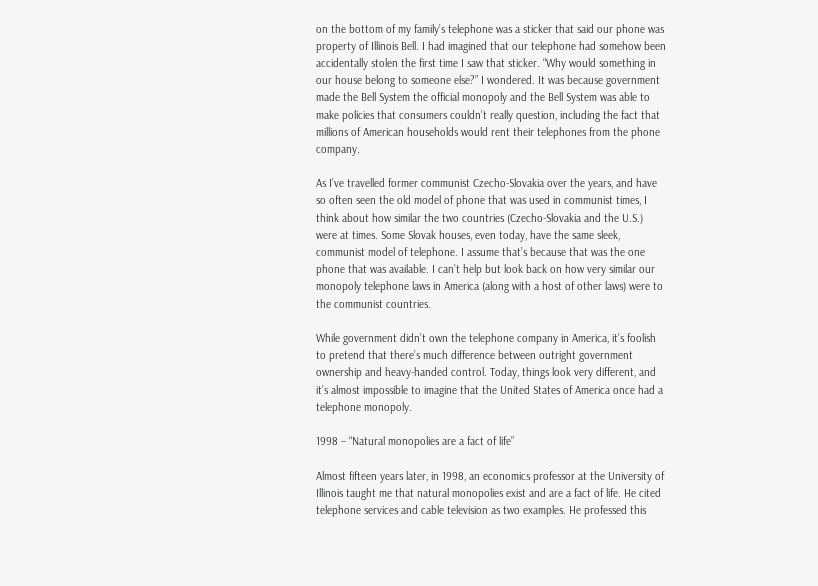on the bottom of my family’s telephone was a sticker that said our phone was property of Illinois Bell. I had imagined that our telephone had somehow been accidentally stolen the first time I saw that sticker. “Why would something in our house belong to someone else?” I wondered. It was because government made the Bell System the official monopoly and the Bell System was able to make policies that consumers couldn’t really question, including the fact that millions of American households would rent their telephones from the phone company.

As I’ve travelled former communist Czecho-Slovakia over the years, and have so often seen the old model of phone that was used in communist times, I think about how similar the two countries (Czecho-Slovakia and the U.S.) were at times. Some Slovak houses, even today, have the same sleek, communist model of telephone. I assume that’s because that was the one phone that was available. I can’t help but look back on how very similar our monopoly telephone laws in America (along with a host of other laws) were to the communist countries.

While government didn’t own the telephone company in America, it’s foolish to pretend that there’s much difference between outright government ownership and heavy-handed control. Today, things look very different, and it’s almost impossible to imagine that the United States of America once had a telephone monopoly.

1998 – “Natural monopolies are a fact of life”

Almost fifteen years later, in 1998, an economics professor at the University of Illinois taught me that natural monopolies exist and are a fact of life. He cited telephone services and cable television as two examples. He professed this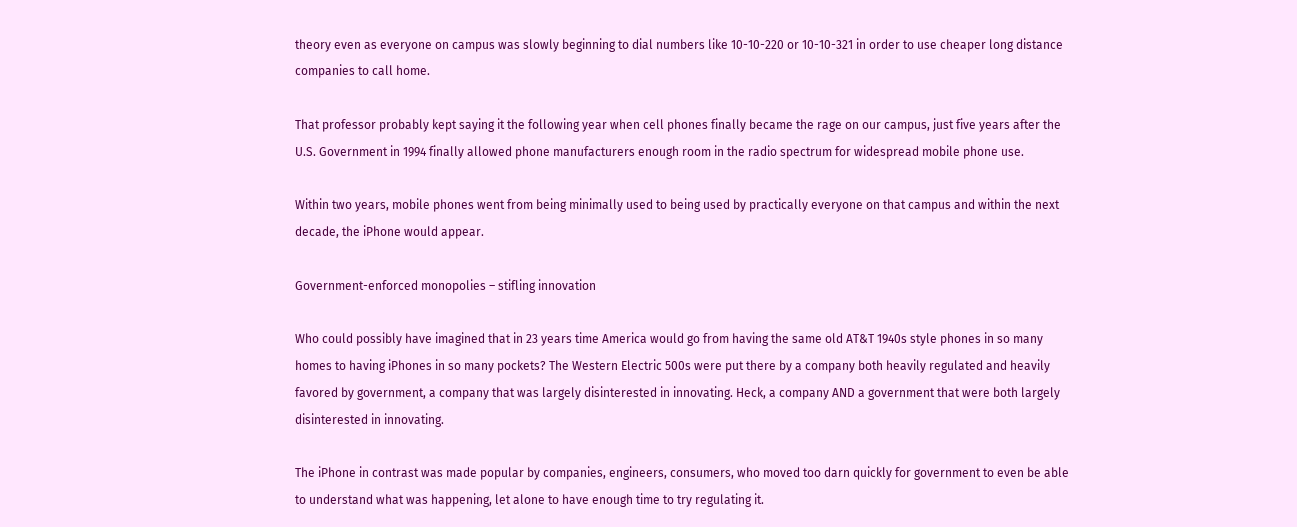theory even as everyone on campus was slowly beginning to dial numbers like 10-10-220 or 10-10-321 in order to use cheaper long distance companies to call home.

That professor probably kept saying it the following year when cell phones finally became the rage on our campus, just five years after the U.S. Government in 1994 finally allowed phone manufacturers enough room in the radio spectrum for widespread mobile phone use.

Within two years, mobile phones went from being minimally used to being used by practically everyone on that campus and within the next decade, the iPhone would appear.

Government-enforced monopolies – stifling innovation

Who could possibly have imagined that in 23 years time America would go from having the same old AT&T 1940s style phones in so many homes to having iPhones in so many pockets? The Western Electric 500s were put there by a company both heavily regulated and heavily favored by government, a company that was largely disinterested in innovating. Heck, a company AND a government that were both largely disinterested in innovating.

The iPhone in contrast was made popular by companies, engineers, consumers, who moved too darn quickly for government to even be able to understand what was happening, let alone to have enough time to try regulating it.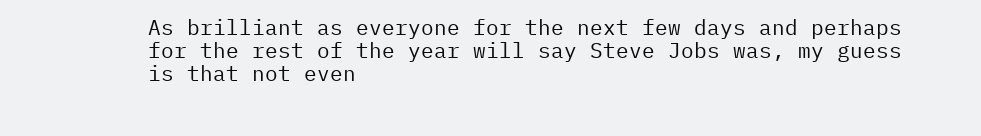As brilliant as everyone for the next few days and perhaps for the rest of the year will say Steve Jobs was, my guess is that not even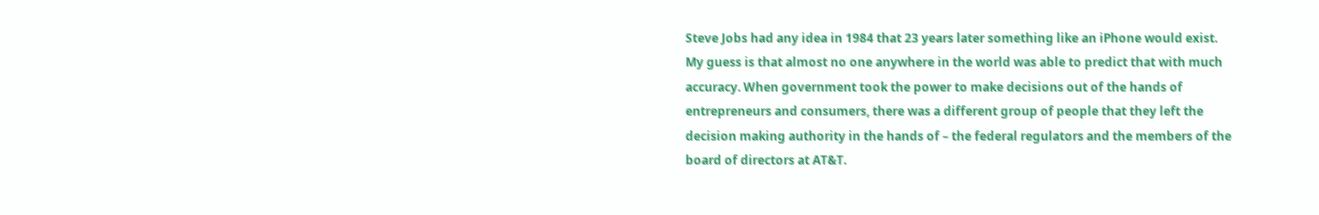Steve Jobs had any idea in 1984 that 23 years later something like an iPhone would exist. My guess is that almost no one anywhere in the world was able to predict that with much accuracy. When government took the power to make decisions out of the hands of entrepreneurs and consumers, there was a different group of people that they left the decision making authority in the hands of – the federal regulators and the members of the board of directors at AT&T.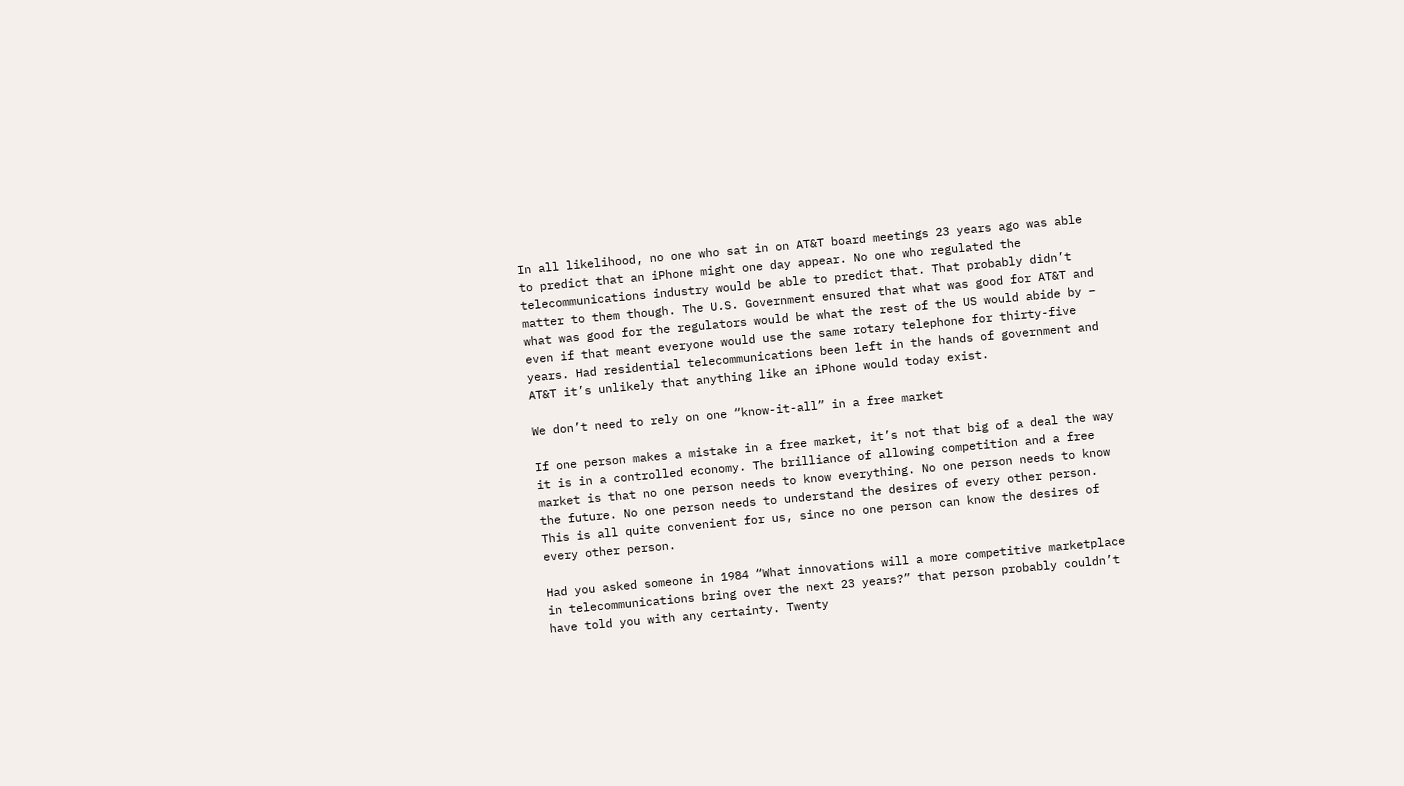In all likelihood, no one who sat in on AT&T board meetings 23 years ago was able to predict that an iPhone might one day appear. No one who regulated the telecommunications industry would be able to predict that. That probably didn’t matter to them though. The U.S. Government ensured that what was good for AT&T and what was good for the regulators would be what the rest of the US would abide by – even if that meant everyone would use the same rotary telephone for thirty-five years. Had residential telecommunications been left in the hands of government and AT&T it’s unlikely that anything like an iPhone would today exist.

We don’t need to rely on one “know-it-all” in a free market

If one person makes a mistake in a free market, it’s not that big of a deal the way it is in a controlled economy. The brilliance of allowing competition and a free market is that no one person needs to know everything. No one person needs to know the future. No one person needs to understand the desires of every other person. This is all quite convenient for us, since no one person can know the desires of every other person.

Had you asked someone in 1984 “What innovations will a more competitive marketplace in telecommunications bring over the next 23 years?” that person probably couldn’t have told you with any certainty. Twenty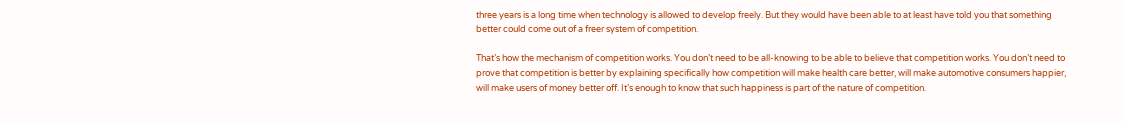three years is a long time when technology is allowed to develop freely. But they would have been able to at least have told you that something better could come out of a freer system of competition.

That’s how the mechanism of competition works. You don’t need to be all-knowing to be able to believe that competition works. You don’t need to prove that competition is better by explaining specifically how competition will make health care better, will make automotive consumers happier, will make users of money better off. It’s enough to know that such happiness is part of the nature of competition.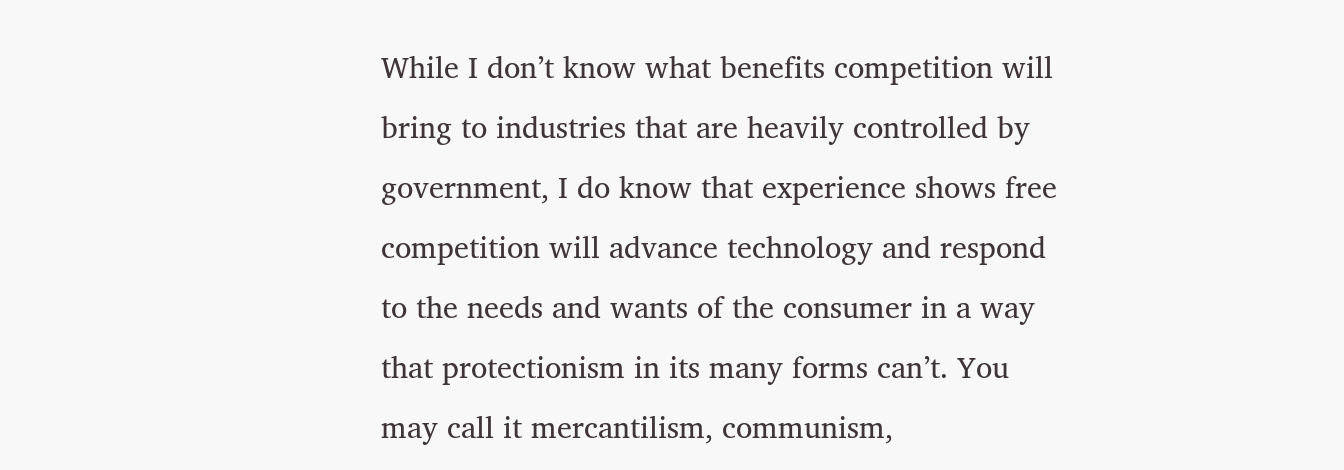While I don’t know what benefits competition will bring to industries that are heavily controlled by government, I do know that experience shows free competition will advance technology and respond to the needs and wants of the consumer in a way that protectionism in its many forms can’t. You may call it mercantilism, communism,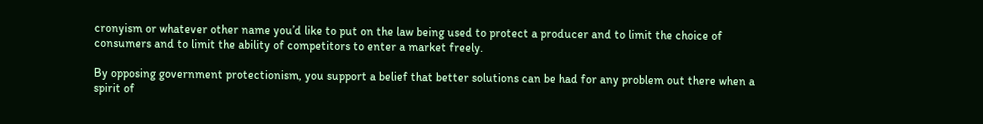cronyism or whatever other name you’d like to put on the law being used to protect a producer and to limit the choice of consumers and to limit the ability of competitors to enter a market freely.

By opposing government protectionism, you support a belief that better solutions can be had for any problem out there when a spirit of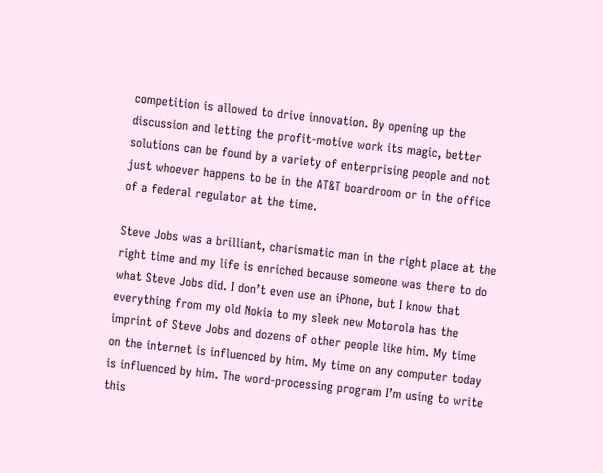competition is allowed to drive innovation. By opening up the discussion and letting the profit-motive work its magic, better solutions can be found by a variety of enterprising people and not just whoever happens to be in the AT&T boardroom or in the office of a federal regulator at the time.

Steve Jobs was a brilliant, charismatic man in the right place at the right time and my life is enriched because someone was there to do what Steve Jobs did. I don’t even use an iPhone, but I know that everything from my old Nokia to my sleek new Motorola has the imprint of Steve Jobs and dozens of other people like him. My time on the internet is influenced by him. My time on any computer today is influenced by him. The word-processing program I’m using to write this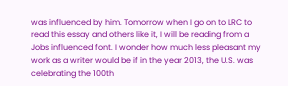was influenced by him. Tomorrow when I go on to LRC to read this essay and others like it, I will be reading from a Jobs influenced font. I wonder how much less pleasant my work as a writer would be if in the year 2013, the U.S. was celebrating the 100th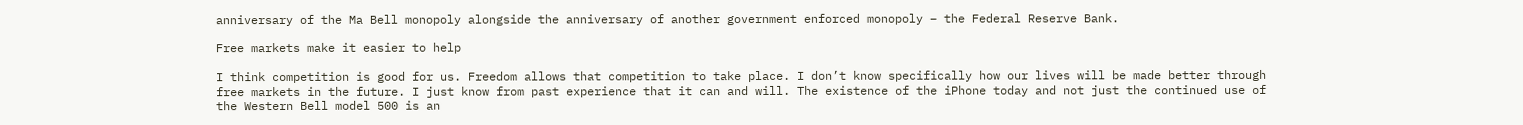anniversary of the Ma Bell monopoly alongside the anniversary of another government enforced monopoly – the Federal Reserve Bank.

Free markets make it easier to help

I think competition is good for us. Freedom allows that competition to take place. I don’t know specifically how our lives will be made better through free markets in the future. I just know from past experience that it can and will. The existence of the iPhone today and not just the continued use of the Western Bell model 500 is an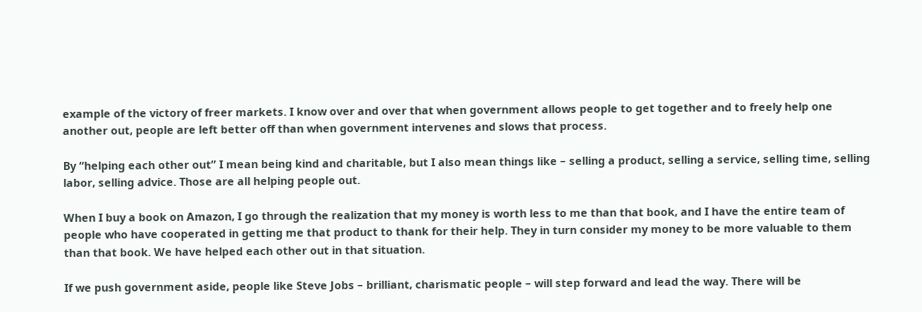example of the victory of freer markets. I know over and over that when government allows people to get together and to freely help one another out, people are left better off than when government intervenes and slows that process.

By “helping each other out” I mean being kind and charitable, but I also mean things like – selling a product, selling a service, selling time, selling labor, selling advice. Those are all helping people out.

When I buy a book on Amazon, I go through the realization that my money is worth less to me than that book, and I have the entire team of people who have cooperated in getting me that product to thank for their help. They in turn consider my money to be more valuable to them than that book. We have helped each other out in that situation.

If we push government aside, people like Steve Jobs – brilliant, charismatic people – will step forward and lead the way. There will be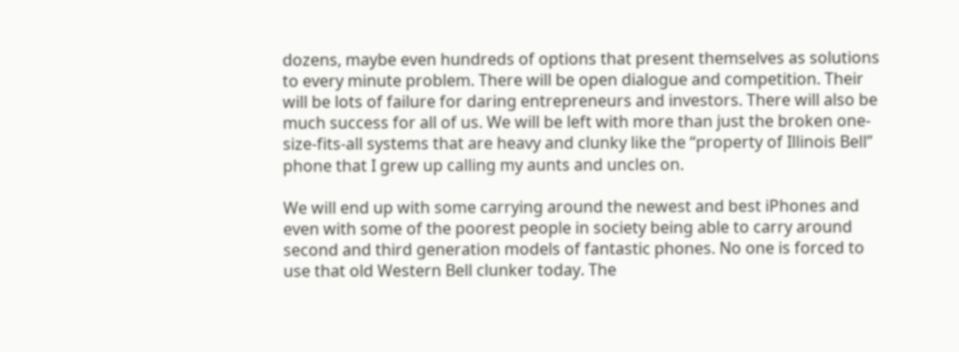dozens, maybe even hundreds of options that present themselves as solutions to every minute problem. There will be open dialogue and competition. Their will be lots of failure for daring entrepreneurs and investors. There will also be much success for all of us. We will be left with more than just the broken one-size-fits-all systems that are heavy and clunky like the “property of Illinois Bell” phone that I grew up calling my aunts and uncles on.

We will end up with some carrying around the newest and best iPhones and even with some of the poorest people in society being able to carry around second and third generation models of fantastic phones. No one is forced to use that old Western Bell clunker today. The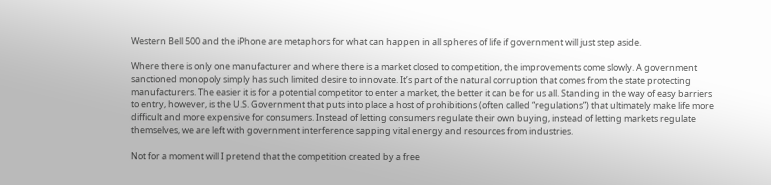Western Bell 500 and the iPhone are metaphors for what can happen in all spheres of life if government will just step aside.

Where there is only one manufacturer and where there is a market closed to competition, the improvements come slowly. A government sanctioned monopoly simply has such limited desire to innovate. It’s part of the natural corruption that comes from the state protecting manufacturers. The easier it is for a potential competitor to enter a market, the better it can be for us all. Standing in the way of easy barriers to entry, however, is the U.S. Government that puts into place a host of prohibitions (often called “regulations”) that ultimately make life more difficult and more expensive for consumers. Instead of letting consumers regulate their own buying, instead of letting markets regulate themselves, we are left with government interference sapping vital energy and resources from industries.

Not for a moment will I pretend that the competition created by a free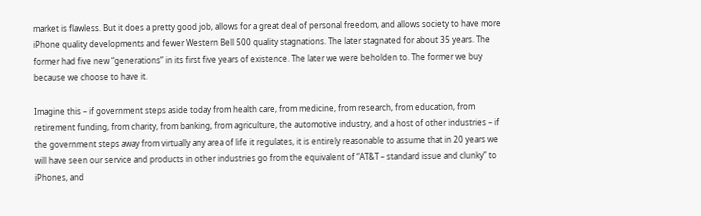market is flawless. But it does a pretty good job, allows for a great deal of personal freedom, and allows society to have more iPhone quality developments and fewer Western Bell 500 quality stagnations. The later stagnated for about 35 years. The former had five new “generations” in its first five years of existence. The later we were beholden to. The former we buy because we choose to have it.

Imagine this – if government steps aside today from health care, from medicine, from research, from education, from retirement funding, from charity, from banking, from agriculture, the automotive industry, and a host of other industries – if the government steps away from virtually any area of life it regulates, it is entirely reasonable to assume that in 20 years we will have seen our service and products in other industries go from the equivalent of “AT&T – standard issue and clunky” to iPhones, and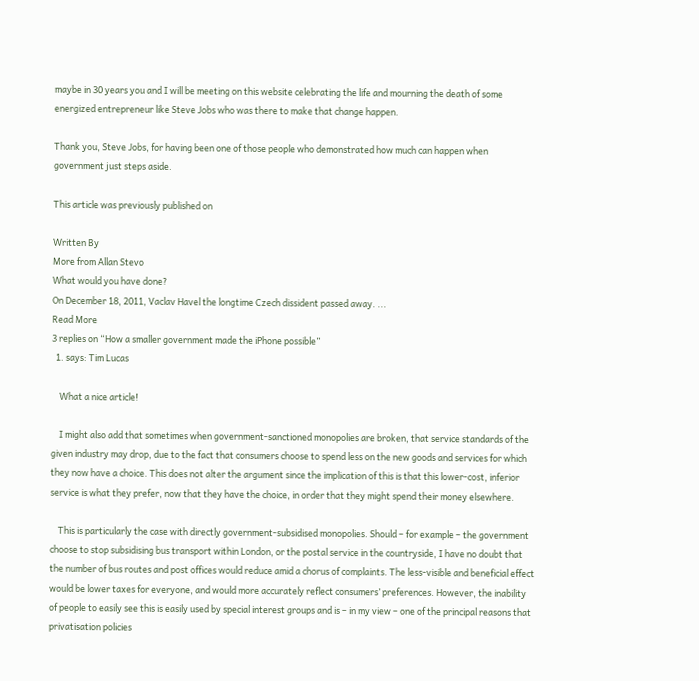maybe in 30 years you and I will be meeting on this website celebrating the life and mourning the death of some energized entrepreneur like Steve Jobs who was there to make that change happen.

Thank you, Steve Jobs, for having been one of those people who demonstrated how much can happen when government just steps aside.

This article was previously published on

Written By
More from Allan Stevo
What would you have done?
On December 18, 2011, Vaclav Havel the longtime Czech dissident passed away. ...
Read More
3 replies on “How a smaller government made the iPhone possible”
  1. says: Tim Lucas

    What a nice article!

    I might also add that sometimes when government-sanctioned monopolies are broken, that service standards of the given industry may drop, due to the fact that consumers choose to spend less on the new goods and services for which they now have a choice. This does not alter the argument since the implication of this is that this lower-cost, inferior service is what they prefer, now that they have the choice, in order that they might spend their money elsewhere.

    This is particularly the case with directly government-subsidised monopolies. Should – for example – the government choose to stop subsidising bus transport within London, or the postal service in the countryside, I have no doubt that the number of bus routes and post offices would reduce amid a chorus of complaints. The less-visible and beneficial effect would be lower taxes for everyone, and would more accurately reflect consumers’ preferences. However, the inability of people to easily see this is easily used by special interest groups and is – in my view – one of the principal reasons that privatisation policies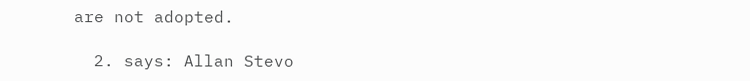are not adopted.

  2. says: Allan Stevo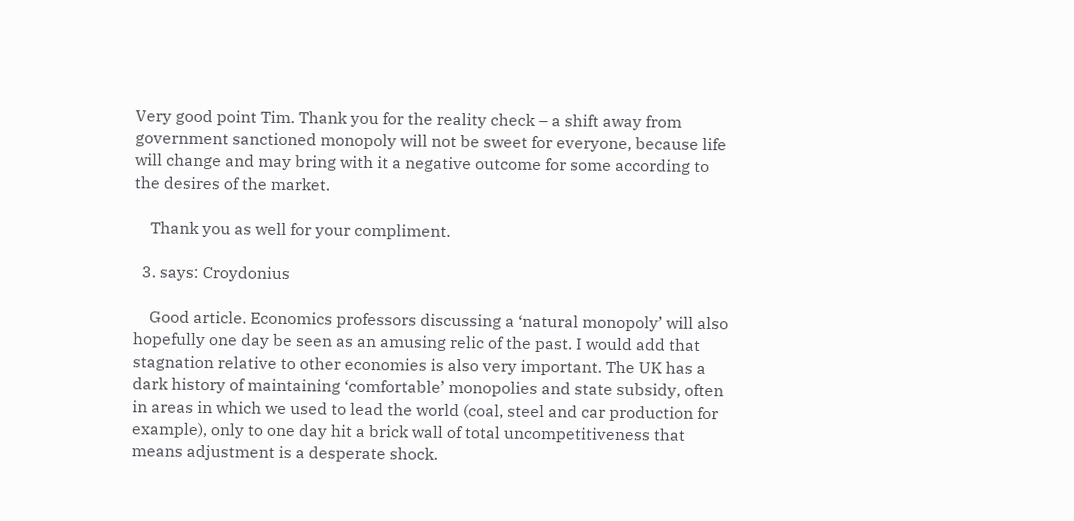Very good point Tim. Thank you for the reality check – a shift away from government sanctioned monopoly will not be sweet for everyone, because life will change and may bring with it a negative outcome for some according to the desires of the market.

    Thank you as well for your compliment.

  3. says: Croydonius

    Good article. Economics professors discussing a ‘natural monopoly’ will also hopefully one day be seen as an amusing relic of the past. I would add that stagnation relative to other economies is also very important. The UK has a dark history of maintaining ‘comfortable’ monopolies and state subsidy, often in areas in which we used to lead the world (coal, steel and car production for example), only to one day hit a brick wall of total uncompetitiveness that means adjustment is a desperate shock.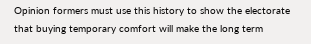Opinion formers must use this history to show the electorate that buying temporary comfort will make the long term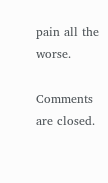pain all the worse.

Comments are closed.